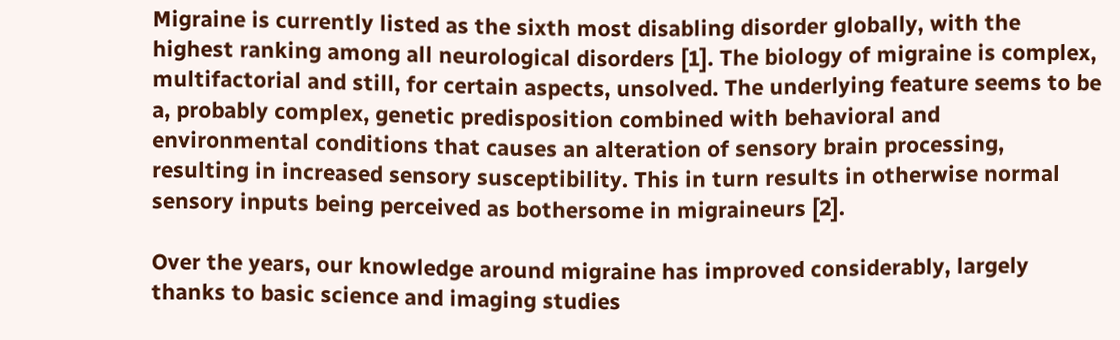Migraine is currently listed as the sixth most disabling disorder globally, with the highest ranking among all neurological disorders [1]. The biology of migraine is complex, multifactorial and still, for certain aspects, unsolved. The underlying feature seems to be a, probably complex, genetic predisposition combined with behavioral and environmental conditions that causes an alteration of sensory brain processing, resulting in increased sensory susceptibility. This in turn results in otherwise normal sensory inputs being perceived as bothersome in migraineurs [2].

Over the years, our knowledge around migraine has improved considerably, largely thanks to basic science and imaging studies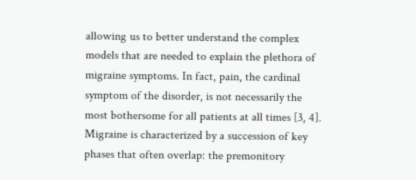allowing us to better understand the complex models that are needed to explain the plethora of migraine symptoms. In fact, pain, the cardinal symptom of the disorder, is not necessarily the most bothersome for all patients at all times [3, 4]. Migraine is characterized by a succession of key phases that often overlap: the premonitory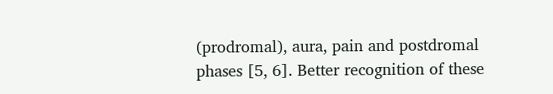(prodromal), aura, pain and postdromal phases [5, 6]. Better recognition of these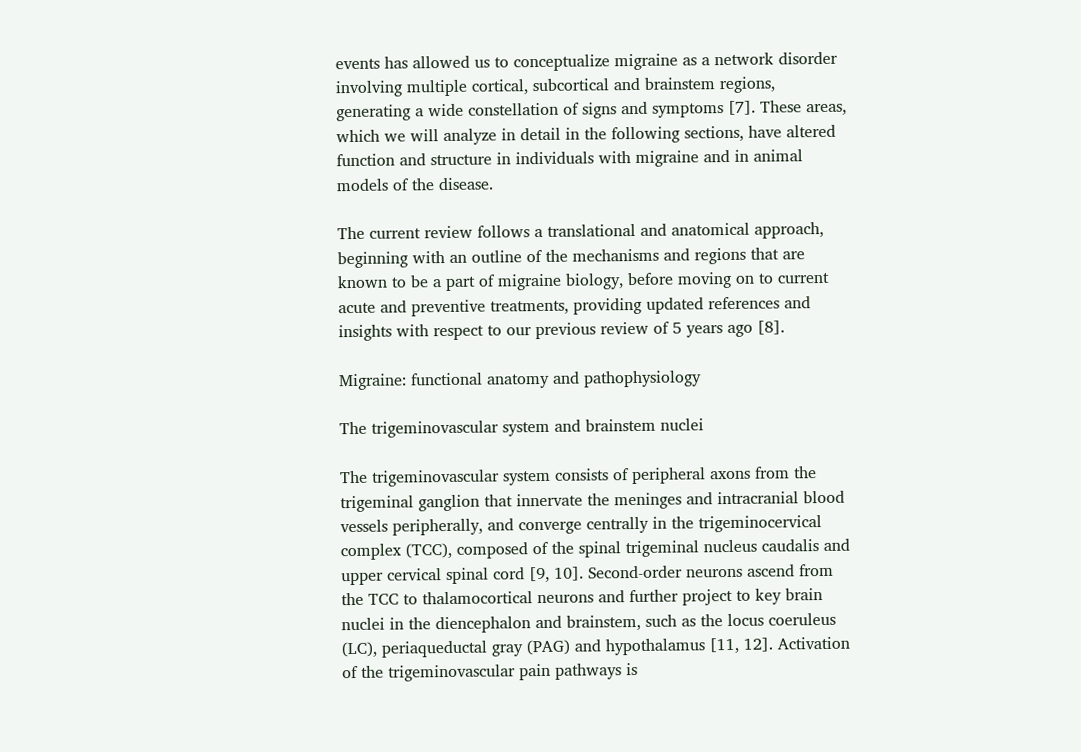events has allowed us to conceptualize migraine as a network disorder involving multiple cortical, subcortical and brainstem regions, generating a wide constellation of signs and symptoms [7]. These areas, which we will analyze in detail in the following sections, have altered function and structure in individuals with migraine and in animal models of the disease.

The current review follows a translational and anatomical approach, beginning with an outline of the mechanisms and regions that are known to be a part of migraine biology, before moving on to current acute and preventive treatments, providing updated references and insights with respect to our previous review of 5 years ago [8].

Migraine: functional anatomy and pathophysiology

The trigeminovascular system and brainstem nuclei

The trigeminovascular system consists of peripheral axons from the trigeminal ganglion that innervate the meninges and intracranial blood vessels peripherally, and converge centrally in the trigeminocervical complex (TCC), composed of the spinal trigeminal nucleus caudalis and upper cervical spinal cord [9, 10]. Second-order neurons ascend from the TCC to thalamocortical neurons and further project to key brain nuclei in the diencephalon and brainstem, such as the locus coeruleus (LC), periaqueductal gray (PAG) and hypothalamus [11, 12]. Activation of the trigeminovascular pain pathways is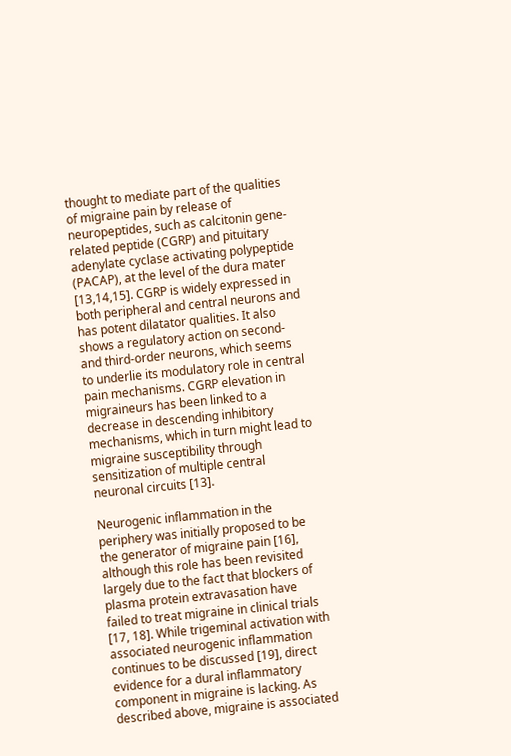thought to mediate part of the qualities of migraine pain by release of neuropeptides, such as calcitonin gene-related peptide (CGRP) and pituitary adenylate cyclase activating polypeptide (PACAP), at the level of the dura mater [13,14,15]. CGRP is widely expressed in both peripheral and central neurons and has potent dilatator qualities. It also shows a regulatory action on second- and third-order neurons, which seems to underlie its modulatory role in central pain mechanisms. CGRP elevation in migraineurs has been linked to a decrease in descending inhibitory mechanisms, which in turn might lead to migraine susceptibility through sensitization of multiple central neuronal circuits [13].

Neurogenic inflammation in the periphery was initially proposed to be the generator of migraine pain [16], although this role has been revisited largely due to the fact that blockers of plasma protein extravasation have failed to treat migraine in clinical trials [17, 18]. While trigeminal activation with associated neurogenic inflammation continues to be discussed [19], direct evidence for a dural inflammatory component in migraine is lacking. As described above, migraine is associated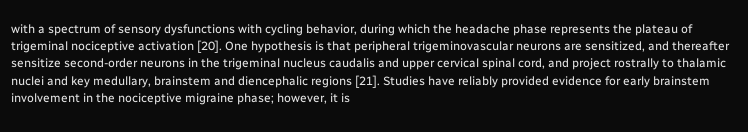with a spectrum of sensory dysfunctions with cycling behavior, during which the headache phase represents the plateau of trigeminal nociceptive activation [20]. One hypothesis is that peripheral trigeminovascular neurons are sensitized, and thereafter sensitize second-order neurons in the trigeminal nucleus caudalis and upper cervical spinal cord, and project rostrally to thalamic nuclei and key medullary, brainstem and diencephalic regions [21]. Studies have reliably provided evidence for early brainstem involvement in the nociceptive migraine phase; however, it is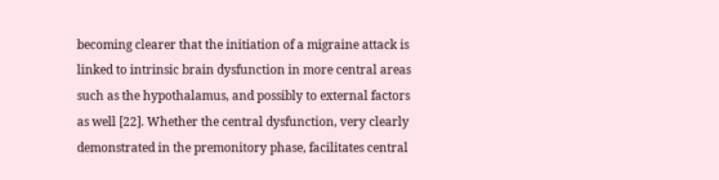becoming clearer that the initiation of a migraine attack is linked to intrinsic brain dysfunction in more central areas such as the hypothalamus, and possibly to external factors as well [22]. Whether the central dysfunction, very clearly demonstrated in the premonitory phase, facilitates central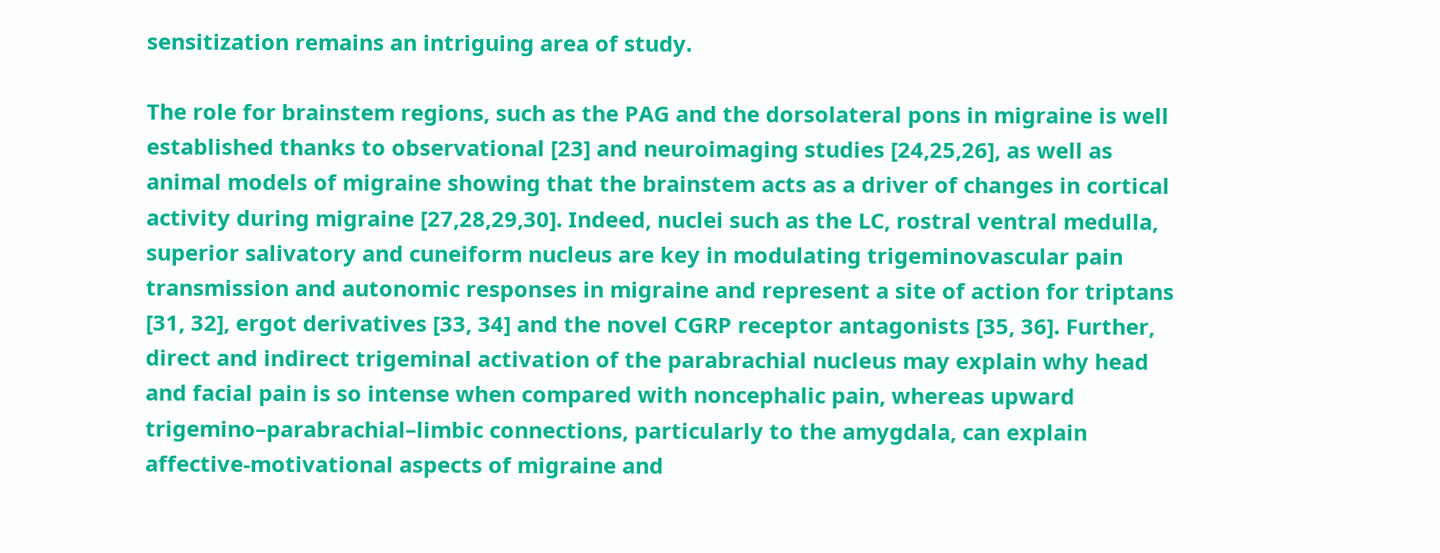sensitization remains an intriguing area of study.

The role for brainstem regions, such as the PAG and the dorsolateral pons in migraine is well established thanks to observational [23] and neuroimaging studies [24,25,26], as well as animal models of migraine showing that the brainstem acts as a driver of changes in cortical activity during migraine [27,28,29,30]. Indeed, nuclei such as the LC, rostral ventral medulla, superior salivatory and cuneiform nucleus are key in modulating trigeminovascular pain transmission and autonomic responses in migraine and represent a site of action for triptans [31, 32], ergot derivatives [33, 34] and the novel CGRP receptor antagonists [35, 36]. Further, direct and indirect trigeminal activation of the parabrachial nucleus may explain why head and facial pain is so intense when compared with noncephalic pain, whereas upward trigemino–parabrachial–limbic connections, particularly to the amygdala, can explain affective-motivational aspects of migraine and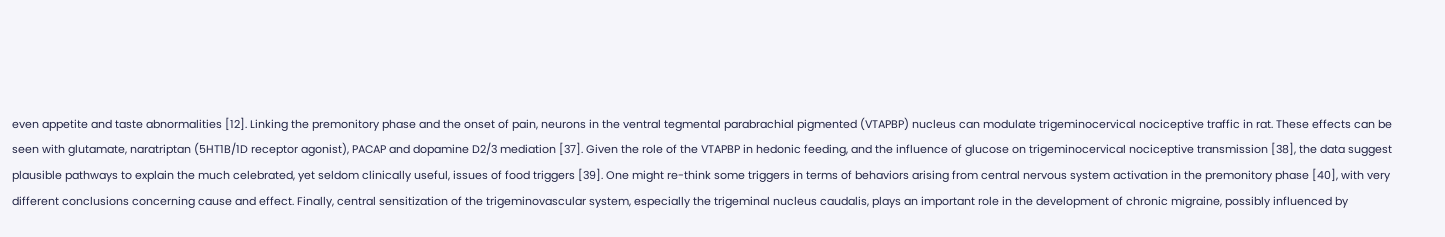even appetite and taste abnormalities [12]. Linking the premonitory phase and the onset of pain, neurons in the ventral tegmental parabrachial pigmented (VTAPBP) nucleus can modulate trigeminocervical nociceptive traffic in rat. These effects can be seen with glutamate, naratriptan (5HT1B/1D receptor agonist), PACAP and dopamine D2/3 mediation [37]. Given the role of the VTAPBP in hedonic feeding, and the influence of glucose on trigeminocervical nociceptive transmission [38], the data suggest plausible pathways to explain the much celebrated, yet seldom clinically useful, issues of food triggers [39]. One might re-think some triggers in terms of behaviors arising from central nervous system activation in the premonitory phase [40], with very different conclusions concerning cause and effect. Finally, central sensitization of the trigeminovascular system, especially the trigeminal nucleus caudalis, plays an important role in the development of chronic migraine, possibly influenced by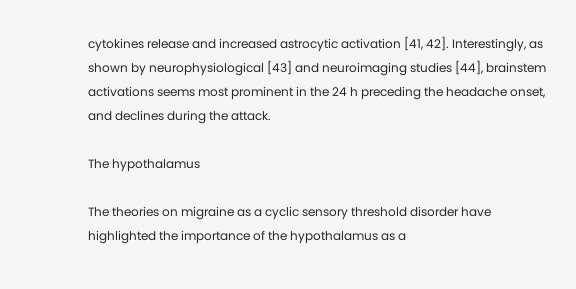cytokines release and increased astrocytic activation [41, 42]. Interestingly, as shown by neurophysiological [43] and neuroimaging studies [44], brainstem activations seems most prominent in the 24 h preceding the headache onset, and declines during the attack.

The hypothalamus

The theories on migraine as a cyclic sensory threshold disorder have highlighted the importance of the hypothalamus as a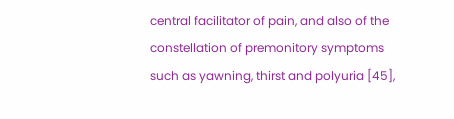central facilitator of pain, and also of the constellation of premonitory symptoms such as yawning, thirst and polyuria [45],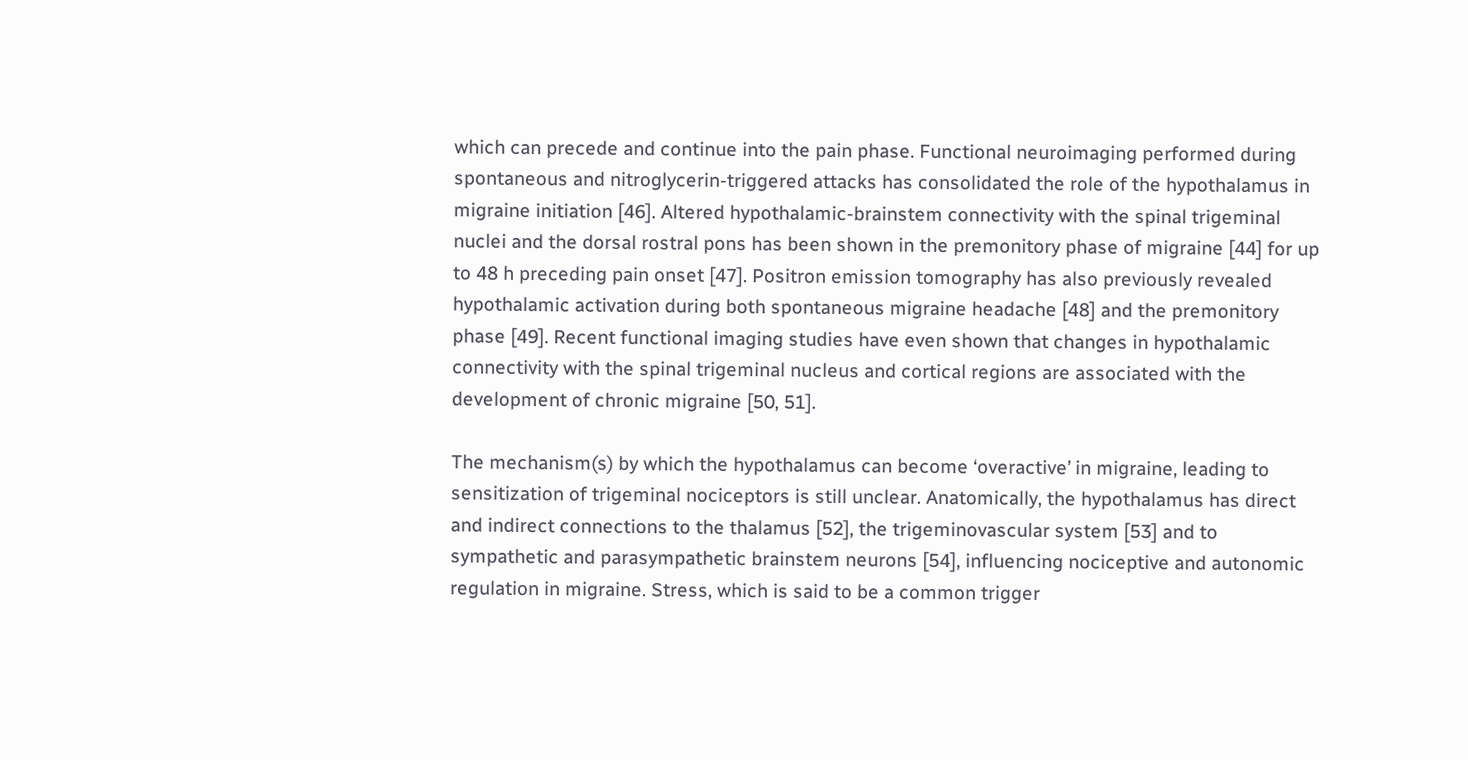which can precede and continue into the pain phase. Functional neuroimaging performed during spontaneous and nitroglycerin-triggered attacks has consolidated the role of the hypothalamus in migraine initiation [46]. Altered hypothalamic-brainstem connectivity with the spinal trigeminal nuclei and the dorsal rostral pons has been shown in the premonitory phase of migraine [44] for up to 48 h preceding pain onset [47]. Positron emission tomography has also previously revealed hypothalamic activation during both spontaneous migraine headache [48] and the premonitory phase [49]. Recent functional imaging studies have even shown that changes in hypothalamic connectivity with the spinal trigeminal nucleus and cortical regions are associated with the development of chronic migraine [50, 51].

The mechanism(s) by which the hypothalamus can become ‘overactive’ in migraine, leading to sensitization of trigeminal nociceptors is still unclear. Anatomically, the hypothalamus has direct and indirect connections to the thalamus [52], the trigeminovascular system [53] and to sympathetic and parasympathetic brainstem neurons [54], influencing nociceptive and autonomic regulation in migraine. Stress, which is said to be a common trigger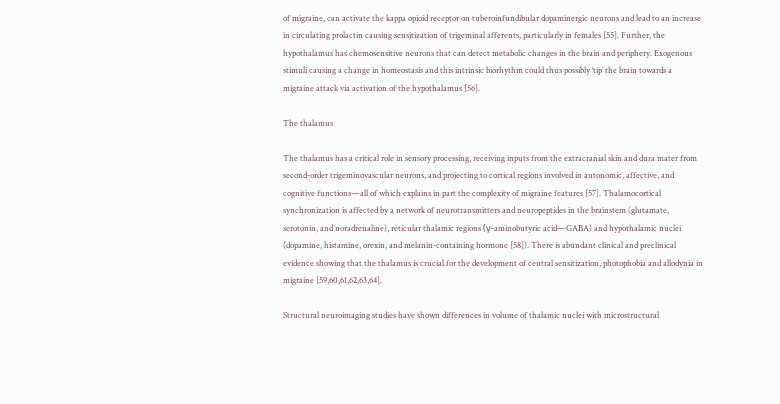of migraine, can activate the kappa opioid receptor on tuberoinfundibular dopaminergic neurons and lead to an increase in circulating prolactin causing sensitization of trigeminal afferents, particularly in females [55]. Further, the hypothalamus has chemosensitive neurons that can detect metabolic changes in the brain and periphery. Exogenous stimuli causing a change in homeostasis and this intrinsic biorhythm could thus possibly ‘tip’ the brain towards a migraine attack via activation of the hypothalamus [56].

The thalamus

The thalamus has a critical role in sensory processing, receiving inputs from the extracranial skin and dura mater from second-order trigeminovascular neurons, and projecting to cortical regions involved in autonomic, affective, and cognitive functions—all of which explains in part the complexity of migraine features [57]. Thalamocortical synchronization is affected by a network of neurotransmitters and neuropeptides in the brainstem (glutamate, serotonin, and noradrenaline), reticular thalamic regions (γ-aminobutyric acid—GABA) and hypothalamic nuclei (dopamine, histamine, orexin, and melanin-containing hormone [58]). There is abundant clinical and preclinical evidence showing that the thalamus is crucial for the development of central sensitization, photophobia and allodynia in migraine [59,60,61,62,63,64].

Structural neuroimaging studies have shown differences in volume of thalamic nuclei with microstructural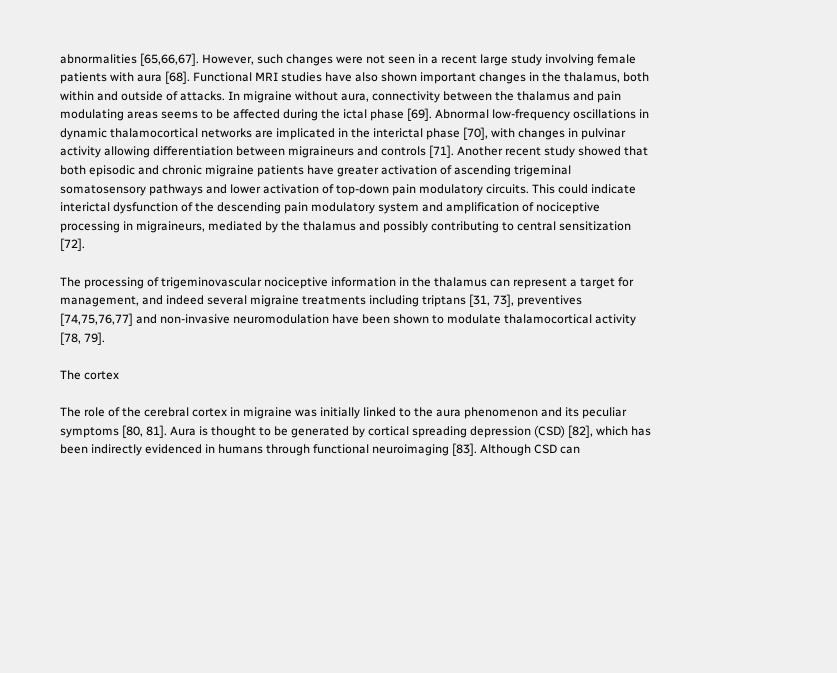abnormalities [65,66,67]. However, such changes were not seen in a recent large study involving female patients with aura [68]. Functional MRI studies have also shown important changes in the thalamus, both within and outside of attacks. In migraine without aura, connectivity between the thalamus and pain modulating areas seems to be affected during the ictal phase [69]. Abnormal low-frequency oscillations in dynamic thalamocortical networks are implicated in the interictal phase [70], with changes in pulvinar activity allowing differentiation between migraineurs and controls [71]. Another recent study showed that both episodic and chronic migraine patients have greater activation of ascending trigeminal somatosensory pathways and lower activation of top-down pain modulatory circuits. This could indicate interictal dysfunction of the descending pain modulatory system and amplification of nociceptive processing in migraineurs, mediated by the thalamus and possibly contributing to central sensitization [72].

The processing of trigeminovascular nociceptive information in the thalamus can represent a target for management, and indeed several migraine treatments including triptans [31, 73], preventives [74,75,76,77] and non-invasive neuromodulation have been shown to modulate thalamocortical activity [78, 79].

The cortex

The role of the cerebral cortex in migraine was initially linked to the aura phenomenon and its peculiar symptoms [80, 81]. Aura is thought to be generated by cortical spreading depression (CSD) [82], which has been indirectly evidenced in humans through functional neuroimaging [83]. Although CSD can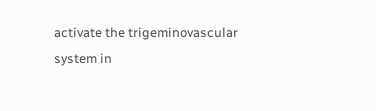activate the trigeminovascular system in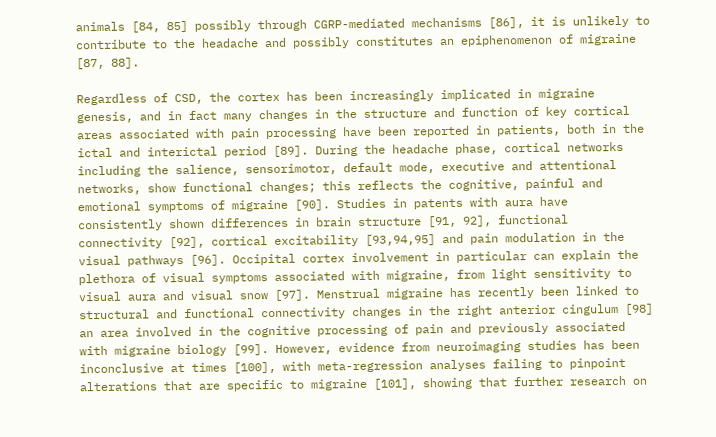animals [84, 85] possibly through CGRP-mediated mechanisms [86], it is unlikely to contribute to the headache and possibly constitutes an epiphenomenon of migraine [87, 88].

Regardless of CSD, the cortex has been increasingly implicated in migraine genesis, and in fact many changes in the structure and function of key cortical areas associated with pain processing have been reported in patients, both in the ictal and interictal period [89]. During the headache phase, cortical networks including the salience, sensorimotor, default mode, executive and attentional networks, show functional changes; this reflects the cognitive, painful and emotional symptoms of migraine [90]. Studies in patents with aura have consistently shown differences in brain structure [91, 92], functional connectivity [92], cortical excitability [93,94,95] and pain modulation in the visual pathways [96]. Occipital cortex involvement in particular can explain the plethora of visual symptoms associated with migraine, from light sensitivity to visual aura and visual snow [97]. Menstrual migraine has recently been linked to structural and functional connectivity changes in the right anterior cingulum [98] an area involved in the cognitive processing of pain and previously associated with migraine biology [99]. However, evidence from neuroimaging studies has been inconclusive at times [100], with meta-regression analyses failing to pinpoint alterations that are specific to migraine [101], showing that further research on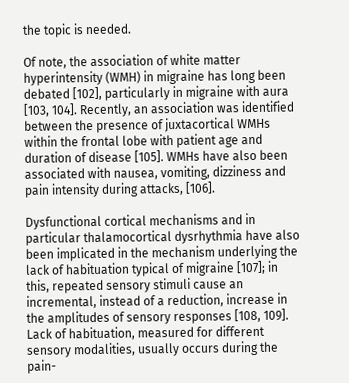the topic is needed.

Of note, the association of white matter hyperintensity (WMH) in migraine has long been debated [102], particularly in migraine with aura [103, 104]. Recently, an association was identified between the presence of juxtacortical WMHs within the frontal lobe with patient age and duration of disease [105]. WMHs have also been associated with nausea, vomiting, dizziness and pain intensity during attacks, [106].

Dysfunctional cortical mechanisms and in particular thalamocortical dysrhythmia have also been implicated in the mechanism underlying the lack of habituation typical of migraine [107]; in this, repeated sensory stimuli cause an incremental, instead of a reduction, increase in the amplitudes of sensory responses [108, 109]. Lack of habituation, measured for different sensory modalities, usually occurs during the pain-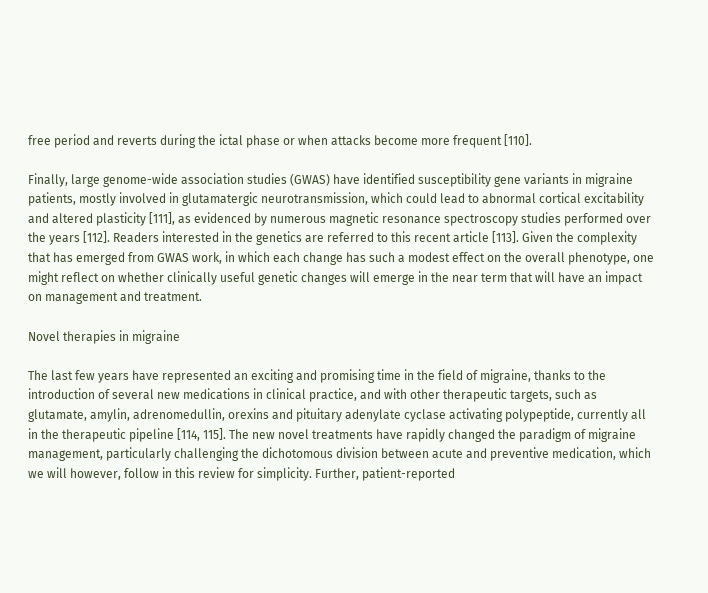free period and reverts during the ictal phase or when attacks become more frequent [110].

Finally, large genome-wide association studies (GWAS) have identified susceptibility gene variants in migraine patients, mostly involved in glutamatergic neurotransmission, which could lead to abnormal cortical excitability and altered plasticity [111], as evidenced by numerous magnetic resonance spectroscopy studies performed over the years [112]. Readers interested in the genetics are referred to this recent article [113]. Given the complexity that has emerged from GWAS work, in which each change has such a modest effect on the overall phenotype, one might reflect on whether clinically useful genetic changes will emerge in the near term that will have an impact on management and treatment.

Novel therapies in migraine

The last few years have represented an exciting and promising time in the field of migraine, thanks to the introduction of several new medications in clinical practice, and with other therapeutic targets, such as glutamate, amylin, adrenomedullin, orexins and pituitary adenylate cyclase activating polypeptide, currently all in the therapeutic pipeline [114, 115]. The new novel treatments have rapidly changed the paradigm of migraine management, particularly challenging the dichotomous division between acute and preventive medication, which we will however, follow in this review for simplicity. Further, patient-reported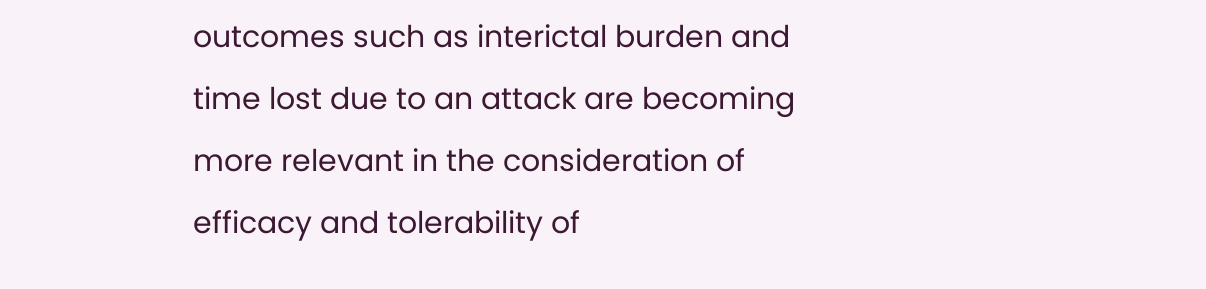outcomes such as interictal burden and time lost due to an attack are becoming more relevant in the consideration of efficacy and tolerability of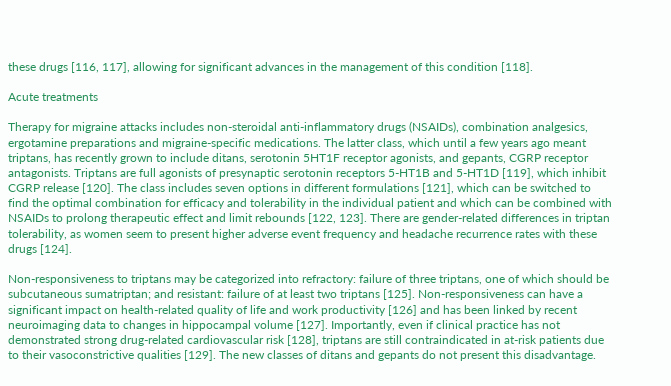these drugs [116, 117], allowing for significant advances in the management of this condition [118].

Acute treatments

Therapy for migraine attacks includes non-steroidal anti-inflammatory drugs (NSAIDs), combination analgesics, ergotamine preparations and migraine-specific medications. The latter class, which until a few years ago meant triptans, has recently grown to include ditans, serotonin 5HT1F receptor agonists, and gepants, CGRP receptor antagonists. Triptans are full agonists of presynaptic serotonin receptors 5-HT1B and 5-HT1D [119], which inhibit CGRP release [120]. The class includes seven options in different formulations [121], which can be switched to find the optimal combination for efficacy and tolerability in the individual patient and which can be combined with NSAIDs to prolong therapeutic effect and limit rebounds [122, 123]. There are gender-related differences in triptan tolerability, as women seem to present higher adverse event frequency and headache recurrence rates with these drugs [124].

Non-responsiveness to triptans may be categorized into refractory: failure of three triptans, one of which should be subcutaneous sumatriptan; and resistant: failure of at least two triptans [125]. Non-responsiveness can have a significant impact on health-related quality of life and work productivity [126] and has been linked by recent neuroimaging data to changes in hippocampal volume [127]. Importantly, even if clinical practice has not demonstrated strong drug-related cardiovascular risk [128], triptans are still contraindicated in at-risk patients due to their vasoconstrictive qualities [129]. The new classes of ditans and gepants do not present this disadvantage.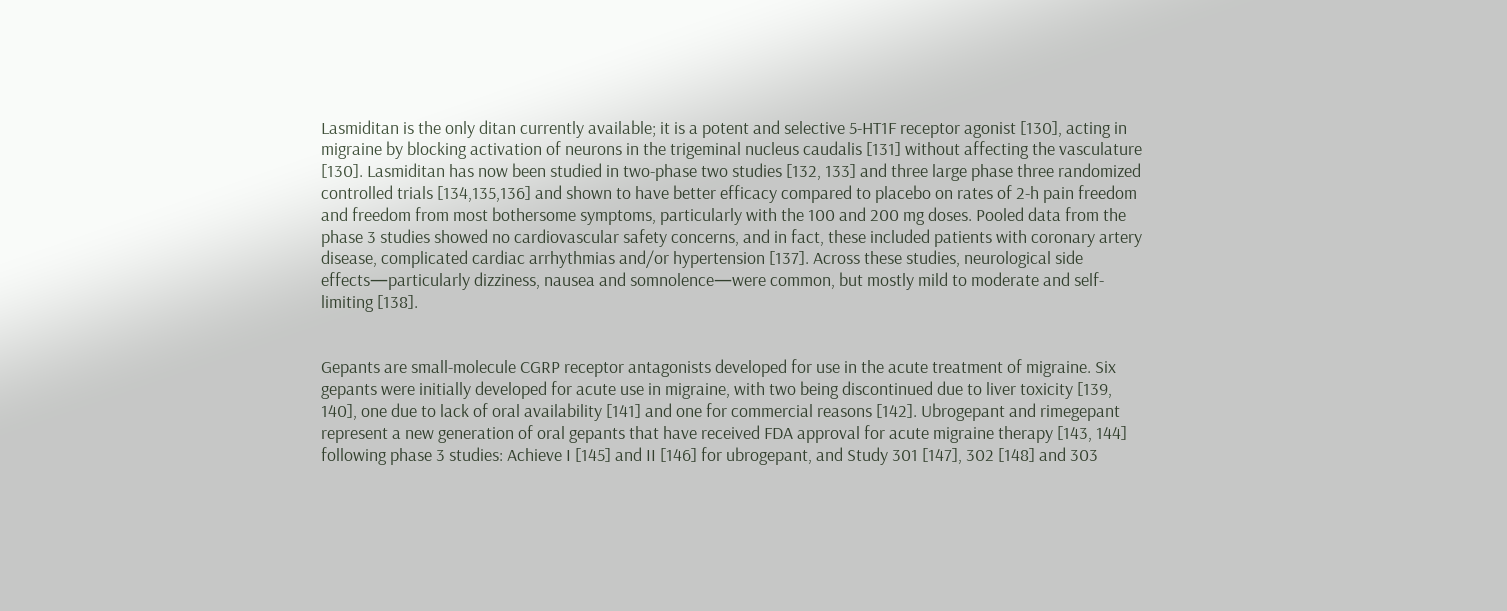Lasmiditan is the only ditan currently available; it is a potent and selective 5-HT1F receptor agonist [130], acting in migraine by blocking activation of neurons in the trigeminal nucleus caudalis [131] without affecting the vasculature [130]. Lasmiditan has now been studied in two-phase two studies [132, 133] and three large phase three randomized controlled trials [134,135,136] and shown to have better efficacy compared to placebo on rates of 2-h pain freedom and freedom from most bothersome symptoms, particularly with the 100 and 200 mg doses. Pooled data from the phase 3 studies showed no cardiovascular safety concerns, and in fact, these included patients with coronary artery disease, complicated cardiac arrhythmias and/or hypertension [137]. Across these studies, neurological side effects—particularly dizziness, nausea and somnolence—were common, but mostly mild to moderate and self-limiting [138].


Gepants are small-molecule CGRP receptor antagonists developed for use in the acute treatment of migraine. Six gepants were initially developed for acute use in migraine, with two being discontinued due to liver toxicity [139, 140], one due to lack of oral availability [141] and one for commercial reasons [142]. Ubrogepant and rimegepant represent a new generation of oral gepants that have received FDA approval for acute migraine therapy [143, 144] following phase 3 studies: Achieve I [145] and II [146] for ubrogepant, and Study 301 [147], 302 [148] and 303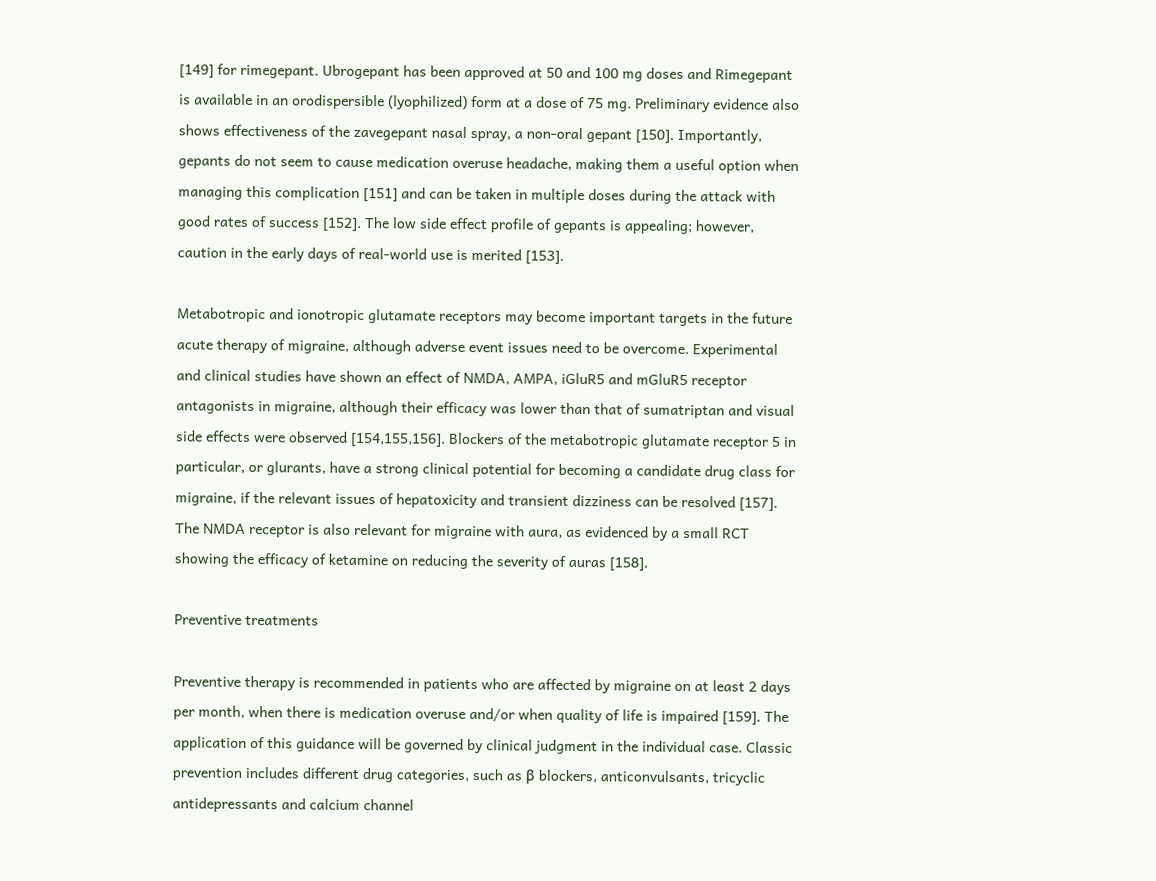[149] for rimegepant. Ubrogepant has been approved at 50 and 100 mg doses and Rimegepant is available in an orodispersible (lyophilized) form at a dose of 75 mg. Preliminary evidence also shows effectiveness of the zavegepant nasal spray, a non-oral gepant [150]. Importantly, gepants do not seem to cause medication overuse headache, making them a useful option when managing this complication [151] and can be taken in multiple doses during the attack with good rates of success [152]. The low side effect profile of gepants is appealing; however, caution in the early days of real-world use is merited [153].

Metabotropic and ionotropic glutamate receptors may become important targets in the future acute therapy of migraine, although adverse event issues need to be overcome. Experimental and clinical studies have shown an effect of NMDA, AMPA, iGluR5 and mGluR5 receptor antagonists in migraine, although their efficacy was lower than that of sumatriptan and visual side effects were observed [154,155,156]. Blockers of the metabotropic glutamate receptor 5 in particular, or glurants, have a strong clinical potential for becoming a candidate drug class for migraine, if the relevant issues of hepatoxicity and transient dizziness can be resolved [157]. The NMDA receptor is also relevant for migraine with aura, as evidenced by a small RCT showing the efficacy of ketamine on reducing the severity of auras [158].

Preventive treatments

Preventive therapy is recommended in patients who are affected by migraine on at least 2 days per month, when there is medication overuse and/or when quality of life is impaired [159]. The application of this guidance will be governed by clinical judgment in the individual case. Classic prevention includes different drug categories, such as β blockers, anticonvulsants, tricyclic antidepressants and calcium channel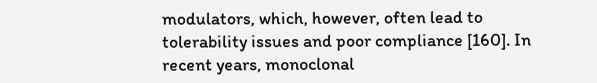modulators, which, however, often lead to tolerability issues and poor compliance [160]. In recent years, monoclonal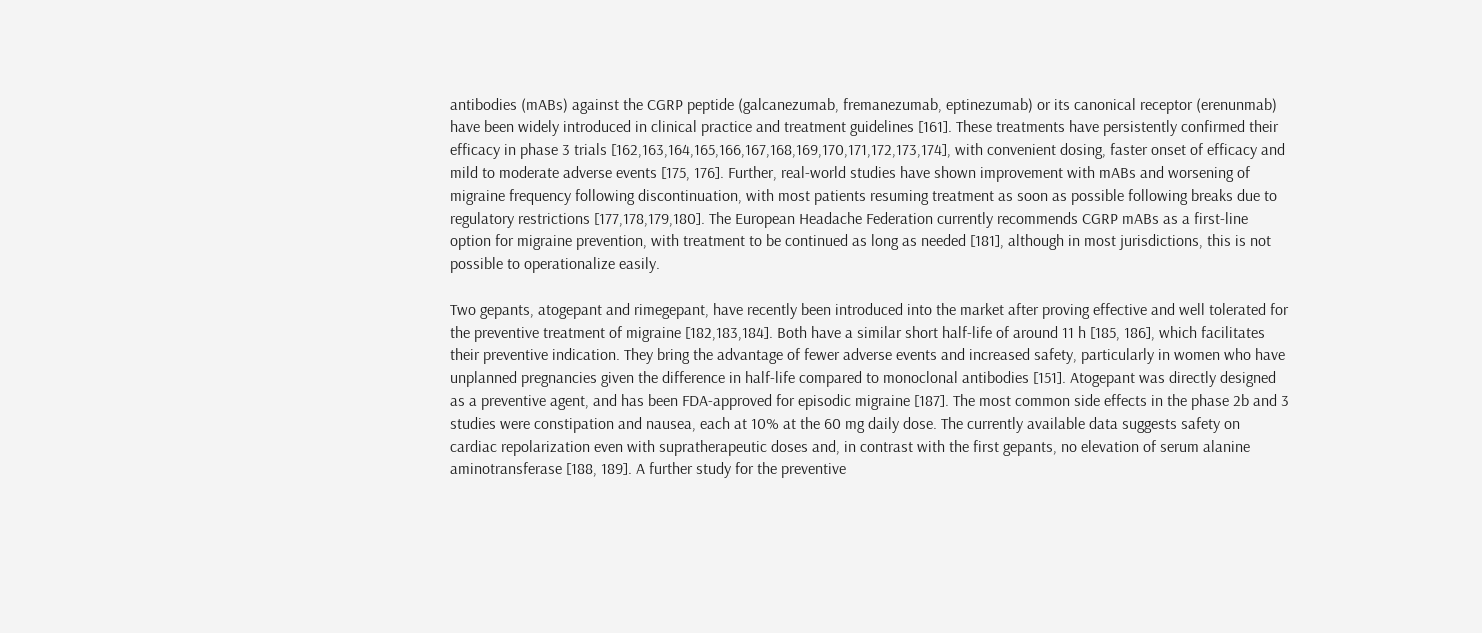antibodies (mABs) against the CGRP peptide (galcanezumab, fremanezumab, eptinezumab) or its canonical receptor (erenunmab) have been widely introduced in clinical practice and treatment guidelines [161]. These treatments have persistently confirmed their efficacy in phase 3 trials [162,163,164,165,166,167,168,169,170,171,172,173,174], with convenient dosing, faster onset of efficacy and mild to moderate adverse events [175, 176]. Further, real-world studies have shown improvement with mABs and worsening of migraine frequency following discontinuation, with most patients resuming treatment as soon as possible following breaks due to regulatory restrictions [177,178,179,180]. The European Headache Federation currently recommends CGRP mABs as a first-line option for migraine prevention, with treatment to be continued as long as needed [181], although in most jurisdictions, this is not possible to operationalize easily.

Two gepants, atogepant and rimegepant, have recently been introduced into the market after proving effective and well tolerated for the preventive treatment of migraine [182,183,184]. Both have a similar short half-life of around 11 h [185, 186], which facilitates their preventive indication. They bring the advantage of fewer adverse events and increased safety, particularly in women who have unplanned pregnancies given the difference in half-life compared to monoclonal antibodies [151]. Atogepant was directly designed as a preventive agent, and has been FDA-approved for episodic migraine [187]. The most common side effects in the phase 2b and 3 studies were constipation and nausea, each at 10% at the 60 mg daily dose. The currently available data suggests safety on cardiac repolarization even with supratherapeutic doses and, in contrast with the first gepants, no elevation of serum alanine aminotransferase [188, 189]. A further study for the preventive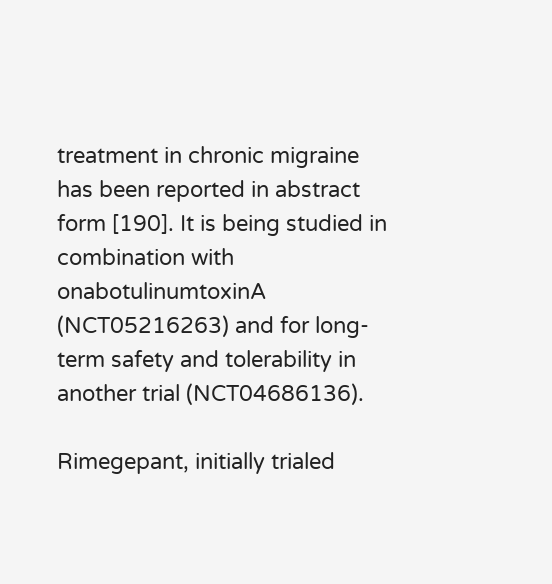treatment in chronic migraine has been reported in abstract form [190]. It is being studied in combination with onabotulinumtoxinA (NCT05216263) and for long-term safety and tolerability in another trial (NCT04686136).

Rimegepant, initially trialed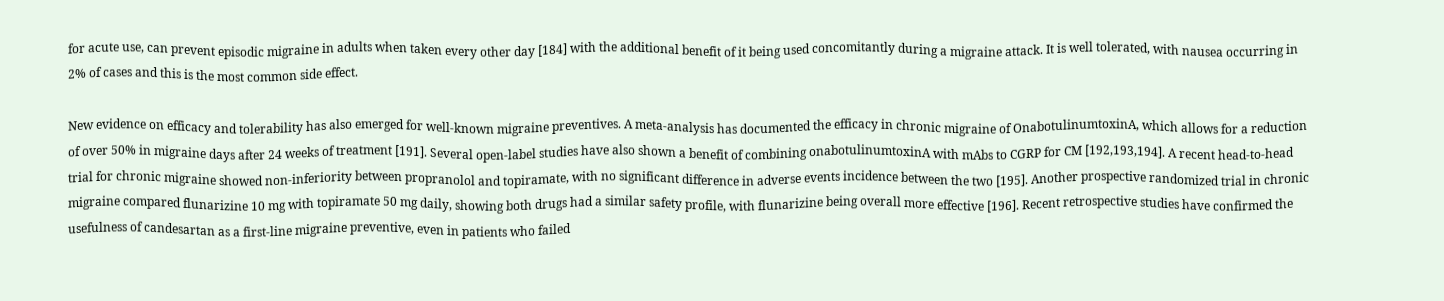for acute use, can prevent episodic migraine in adults when taken every other day [184] with the additional benefit of it being used concomitantly during a migraine attack. It is well tolerated, with nausea occurring in 2% of cases and this is the most common side effect.

New evidence on efficacy and tolerability has also emerged for well-known migraine preventives. A meta-analysis has documented the efficacy in chronic migraine of OnabotulinumtoxinA, which allows for a reduction of over 50% in migraine days after 24 weeks of treatment [191]. Several open-label studies have also shown a benefit of combining onabotulinumtoxinA with mAbs to CGRP for CM [192,193,194]. A recent head-to-head trial for chronic migraine showed non-inferiority between propranolol and topiramate, with no significant difference in adverse events incidence between the two [195]. Another prospective randomized trial in chronic migraine compared flunarizine 10 mg with topiramate 50 mg daily, showing both drugs had a similar safety profile, with flunarizine being overall more effective [196]. Recent retrospective studies have confirmed the usefulness of candesartan as a first-line migraine preventive, even in patients who failed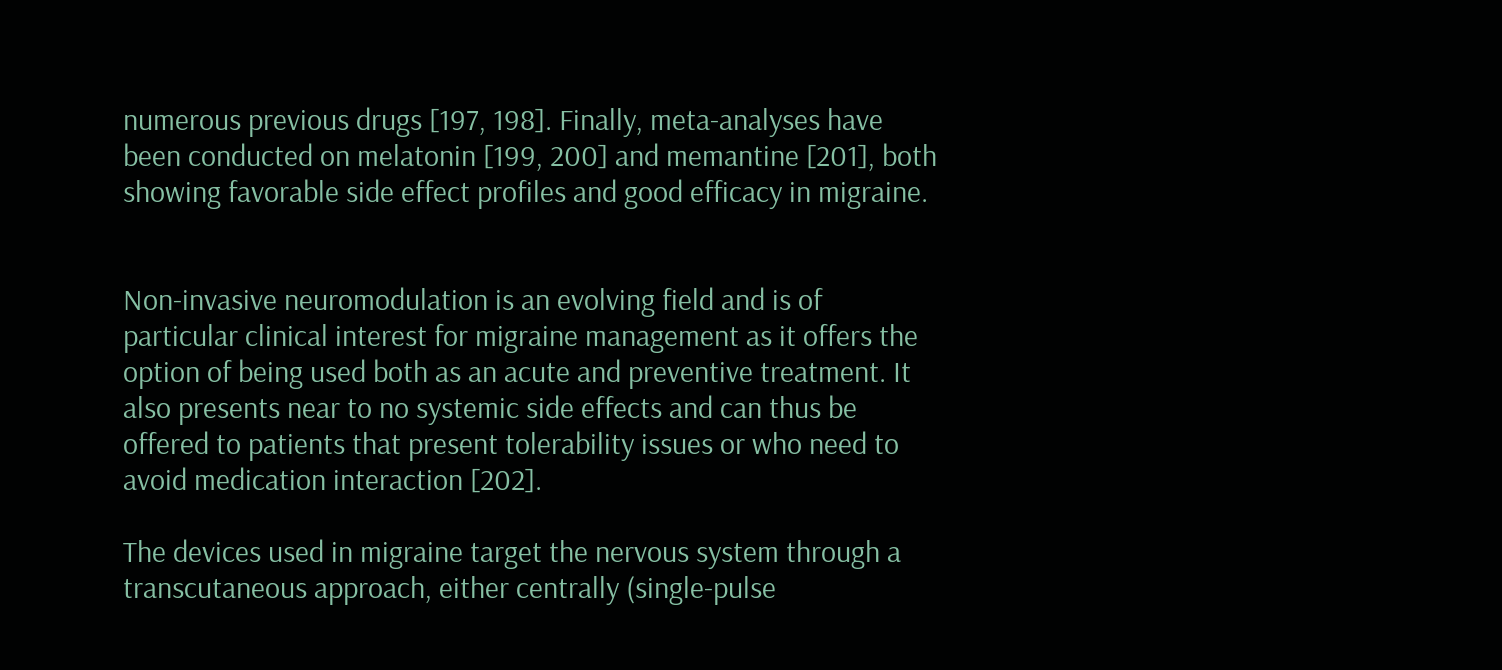numerous previous drugs [197, 198]. Finally, meta-analyses have been conducted on melatonin [199, 200] and memantine [201], both showing favorable side effect profiles and good efficacy in migraine.


Non-invasive neuromodulation is an evolving field and is of particular clinical interest for migraine management as it offers the option of being used both as an acute and preventive treatment. It also presents near to no systemic side effects and can thus be offered to patients that present tolerability issues or who need to avoid medication interaction [202].

The devices used in migraine target the nervous system through a transcutaneous approach, either centrally (single-pulse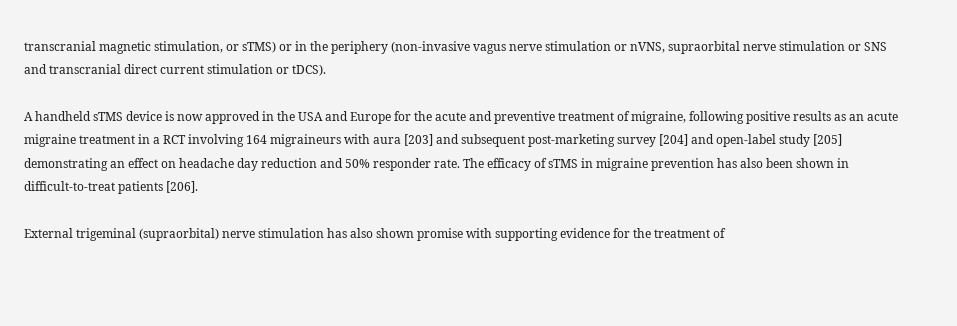transcranial magnetic stimulation, or sTMS) or in the periphery (non-invasive vagus nerve stimulation or nVNS, supraorbital nerve stimulation or SNS and transcranial direct current stimulation or tDCS).

A handheld sTMS device is now approved in the USA and Europe for the acute and preventive treatment of migraine, following positive results as an acute migraine treatment in a RCT involving 164 migraineurs with aura [203] and subsequent post-marketing survey [204] and open-label study [205] demonstrating an effect on headache day reduction and 50% responder rate. The efficacy of sTMS in migraine prevention has also been shown in difficult-to-treat patients [206].

External trigeminal (supraorbital) nerve stimulation has also shown promise with supporting evidence for the treatment of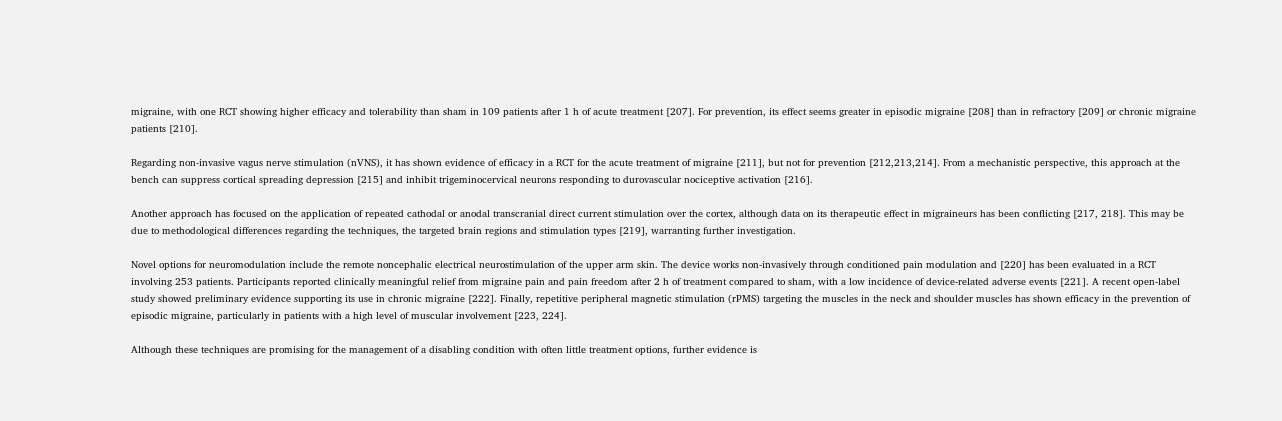migraine, with one RCT showing higher efficacy and tolerability than sham in 109 patients after 1 h of acute treatment [207]. For prevention, its effect seems greater in episodic migraine [208] than in refractory [209] or chronic migraine patients [210].

Regarding non-invasive vagus nerve stimulation (nVNS), it has shown evidence of efficacy in a RCT for the acute treatment of migraine [211], but not for prevention [212,213,214]. From a mechanistic perspective, this approach at the bench can suppress cortical spreading depression [215] and inhibit trigeminocervical neurons responding to durovascular nociceptive activation [216].

Another approach has focused on the application of repeated cathodal or anodal transcranial direct current stimulation over the cortex, although data on its therapeutic effect in migraineurs has been conflicting [217, 218]. This may be due to methodological differences regarding the techniques, the targeted brain regions and stimulation types [219], warranting further investigation.

Novel options for neuromodulation include the remote noncephalic electrical neurostimulation of the upper arm skin. The device works non-invasively through conditioned pain modulation and [220] has been evaluated in a RCT involving 253 patients. Participants reported clinically meaningful relief from migraine pain and pain freedom after 2 h of treatment compared to sham, with a low incidence of device-related adverse events [221]. A recent open-label study showed preliminary evidence supporting its use in chronic migraine [222]. Finally, repetitive peripheral magnetic stimulation (rPMS) targeting the muscles in the neck and shoulder muscles has shown efficacy in the prevention of episodic migraine, particularly in patients with a high level of muscular involvement [223, 224].

Although these techniques are promising for the management of a disabling condition with often little treatment options, further evidence is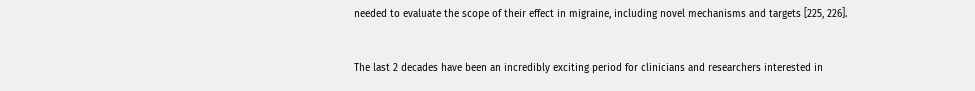needed to evaluate the scope of their effect in migraine, including novel mechanisms and targets [225, 226].


The last 2 decades have been an incredibly exciting period for clinicians and researchers interested in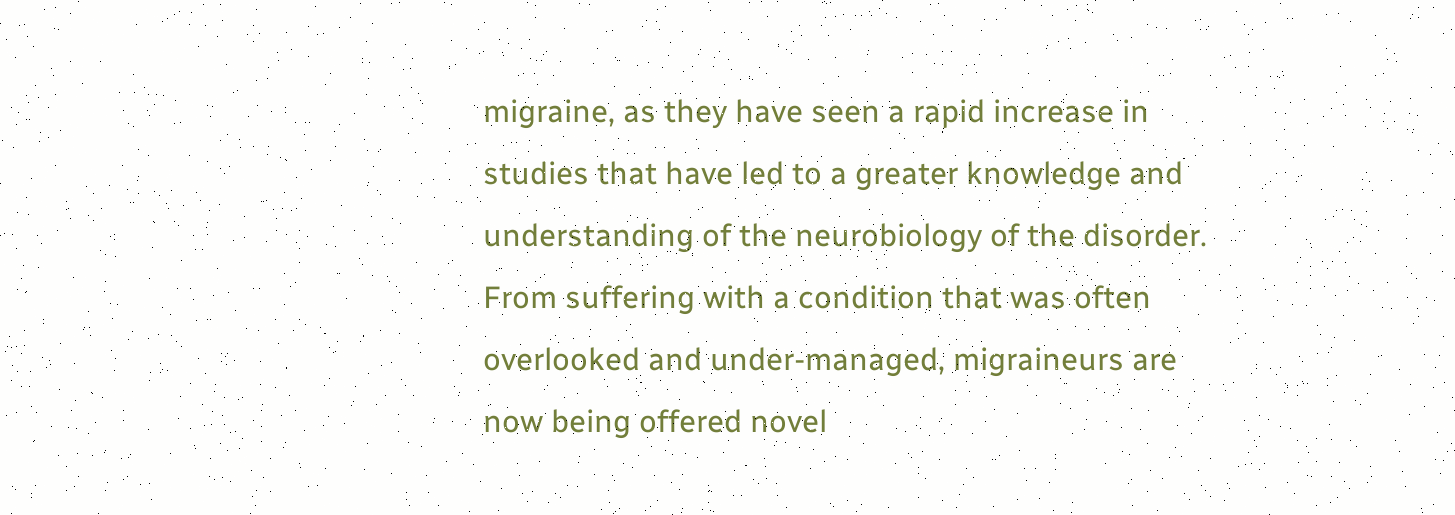migraine, as they have seen a rapid increase in studies that have led to a greater knowledge and understanding of the neurobiology of the disorder. From suffering with a condition that was often overlooked and under-managed, migraineurs are now being offered novel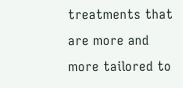treatments that are more and more tailored to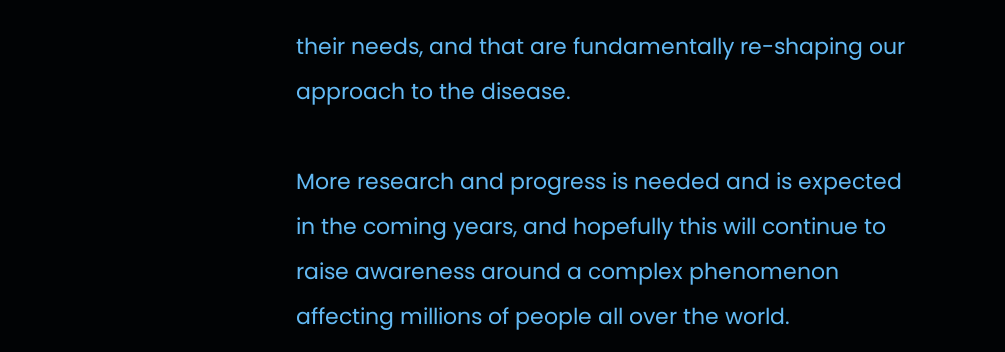their needs, and that are fundamentally re-shaping our approach to the disease.

More research and progress is needed and is expected in the coming years, and hopefully this will continue to raise awareness around a complex phenomenon affecting millions of people all over the world.